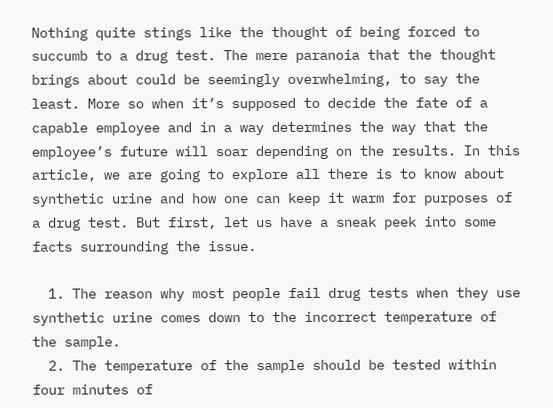Nothing quite stings like the thought of being forced to succumb to a drug test. The mere paranoia that the thought brings about could be seemingly overwhelming, to say the least. More so when it’s supposed to decide the fate of a capable employee and in a way determines the way that the employee’s future will soar depending on the results. In this article, we are going to explore all there is to know about synthetic urine and how one can keep it warm for purposes of a drug test. But first, let us have a sneak peek into some facts surrounding the issue.

  1. The reason why most people fail drug tests when they use synthetic urine comes down to the incorrect temperature of the sample.
  2. The temperature of the sample should be tested within four minutes of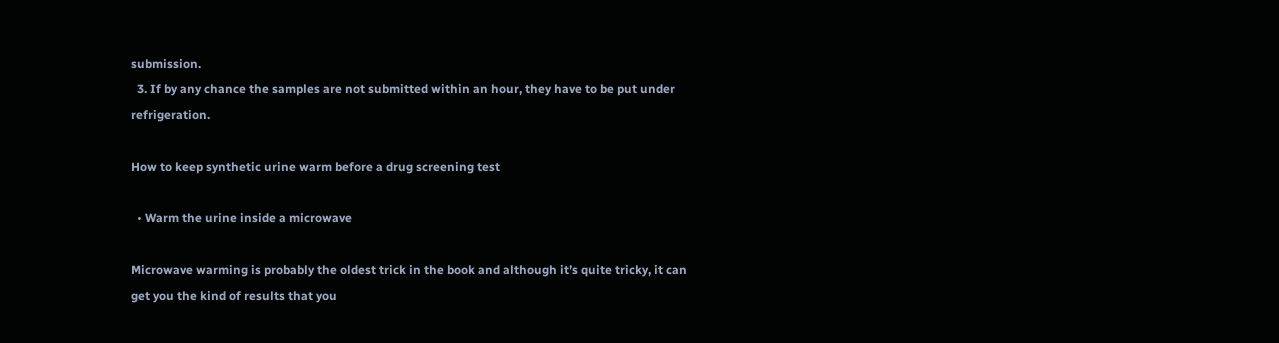submission.
  3. If by any chance the samples are not submitted within an hour, they have to be put under refrigeration.

How to keep synthetic urine warm before a drug screening test

  • Warm the urine inside a microwave

Microwave warming is probably the oldest trick in the book and although it’s quite tricky, it can get you the kind of results that you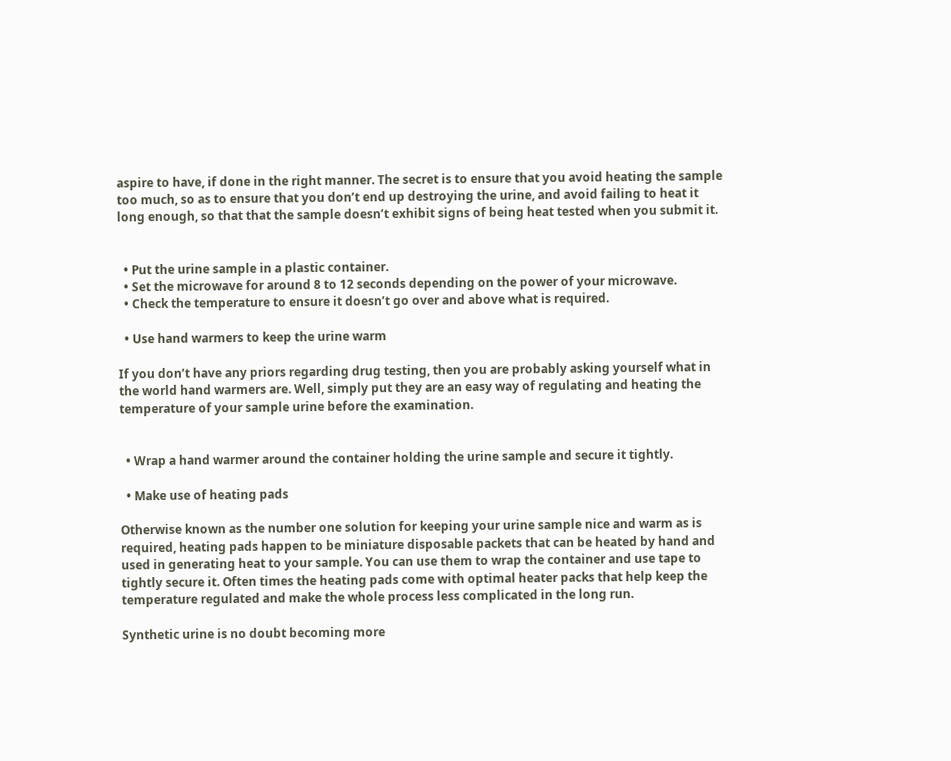aspire to have, if done in the right manner. The secret is to ensure that you avoid heating the sample too much, so as to ensure that you don’t end up destroying the urine, and avoid failing to heat it long enough, so that that the sample doesn’t exhibit signs of being heat tested when you submit it.


  • Put the urine sample in a plastic container.
  • Set the microwave for around 8 to 12 seconds depending on the power of your microwave.
  • Check the temperature to ensure it doesn’t go over and above what is required.

  • Use hand warmers to keep the urine warm

If you don’t have any priors regarding drug testing, then you are probably asking yourself what in the world hand warmers are. Well, simply put they are an easy way of regulating and heating the temperature of your sample urine before the examination.


  • Wrap a hand warmer around the container holding the urine sample and secure it tightly.

  • Make use of heating pads

Otherwise known as the number one solution for keeping your urine sample nice and warm as is required, heating pads happen to be miniature disposable packets that can be heated by hand and used in generating heat to your sample. You can use them to wrap the container and use tape to tightly secure it. Often times the heating pads come with optimal heater packs that help keep the temperature regulated and make the whole process less complicated in the long run.

Synthetic urine is no doubt becoming more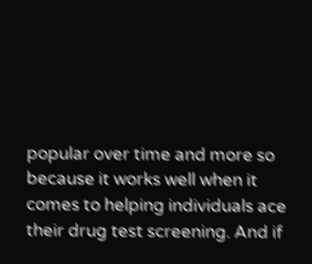popular over time and more so because it works well when it comes to helping individuals ace their drug test screening. And if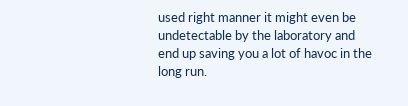used right manner it might even be undetectable by the laboratory and end up saving you a lot of havoc in the long run.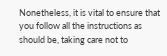Nonetheless, it is vital to ensure that you follow all the instructions as should be, taking care not to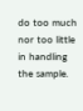do too much nor too little in handling the sample.